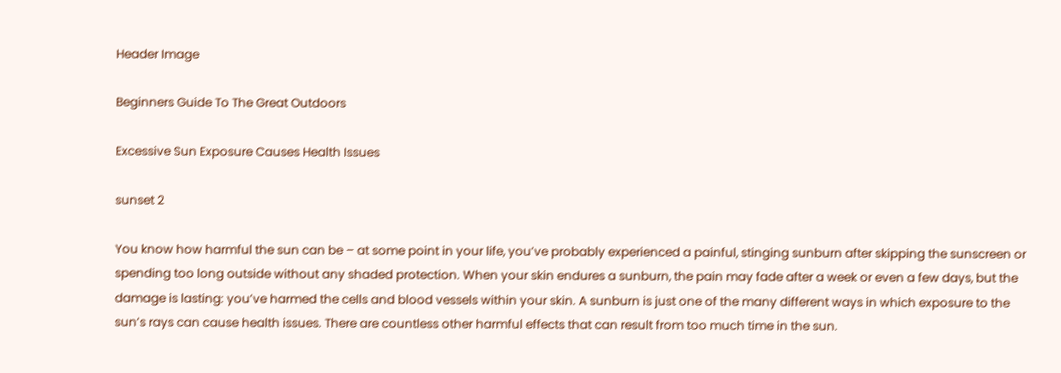Header Image

Beginners Guide To The Great Outdoors

Excessive Sun Exposure Causes Health Issues

sunset 2

You know how harmful the sun can be – at some point in your life, you’ve probably experienced a painful, stinging sunburn after skipping the sunscreen or spending too long outside without any shaded protection. When your skin endures a sunburn, the pain may fade after a week or even a few days, but the damage is lasting: you’ve harmed the cells and blood vessels within your skin. A sunburn is just one of the many different ways in which exposure to the sun’s rays can cause health issues. There are countless other harmful effects that can result from too much time in the sun.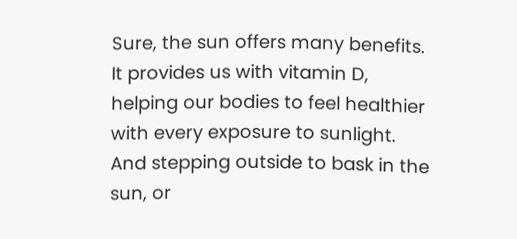Sure, the sun offers many benefits. It provides us with vitamin D, helping our bodies to feel healthier with every exposure to sunlight. And stepping outside to bask in the sun, or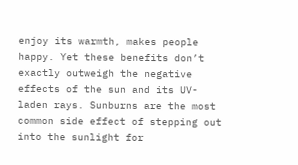enjoy its warmth, makes people happy. Yet these benefits don’t exactly outweigh the negative effects of the sun and its UV-laden rays. Sunburns are the most common side effect of stepping out into the sunlight for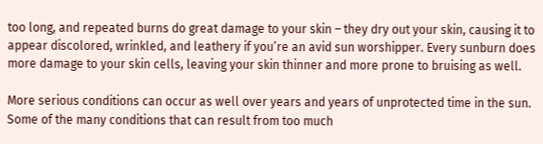too long, and repeated burns do great damage to your skin – they dry out your skin, causing it to appear discolored, wrinkled, and leathery if you’re an avid sun worshipper. Every sunburn does more damage to your skin cells, leaving your skin thinner and more prone to bruising as well.

More serious conditions can occur as well over years and years of unprotected time in the sun. Some of the many conditions that can result from too much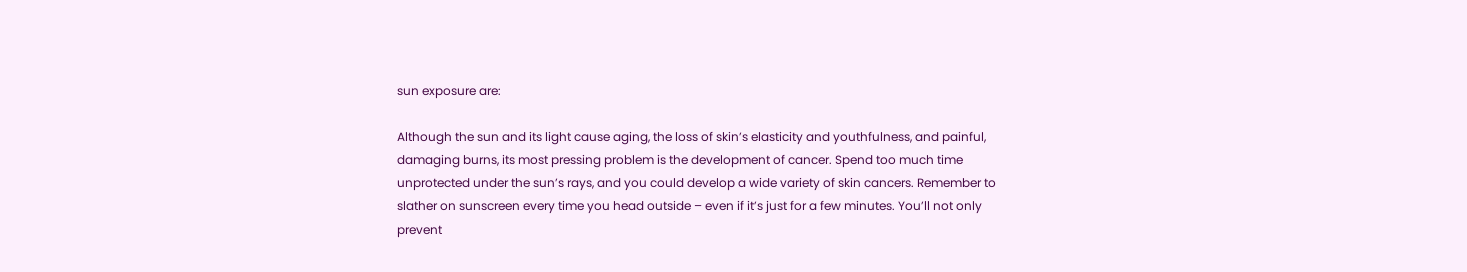sun exposure are:

Although the sun and its light cause aging, the loss of skin’s elasticity and youthfulness, and painful, damaging burns, its most pressing problem is the development of cancer. Spend too much time unprotected under the sun’s rays, and you could develop a wide variety of skin cancers. Remember to slather on sunscreen every time you head outside – even if it’s just for a few minutes. You’ll not only prevent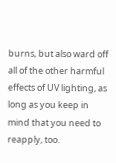burns, but also ward off all of the other harmful effects of UV lighting, as long as you keep in mind that you need to reapply, too.